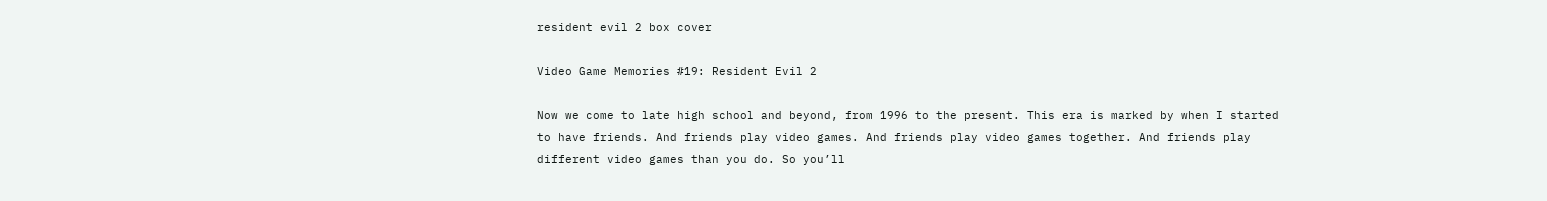resident evil 2 box cover

Video Game Memories #19: Resident Evil 2

Now we come to late high school and beyond, from 1996 to the present. This era is marked by when I started to have friends. And friends play video games. And friends play video games together. And friends play different video games than you do. So you’ll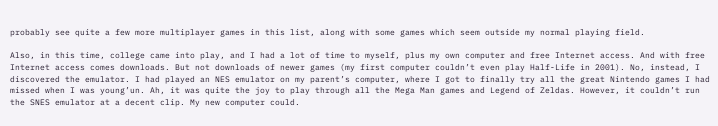probably see quite a few more multiplayer games in this list, along with some games which seem outside my normal playing field.

Also, in this time, college came into play, and I had a lot of time to myself, plus my own computer and free Internet access. And with free Internet access comes downloads. But not downloads of newer games (my first computer couldn’t even play Half-Life in 2001). No, instead, I discovered the emulator. I had played an NES emulator on my parent’s computer, where I got to finally try all the great Nintendo games I had missed when I was young’un. Ah, it was quite the joy to play through all the Mega Man games and Legend of Zeldas. However, it couldn’t run the SNES emulator at a decent clip. My new computer could.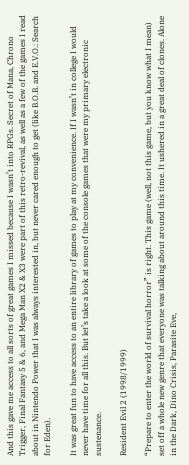And this gave me access to all sorts of great games I missed because I wasn’t into RPGs. Secret of Mana, Chrono Trigger, Final Fantasy 5 & 6, and Mega Man X2 & X3 were part of this retro-revival, as well as a few of the games I read about in Nintendo Power that I was always interested in, but never cared enough to get (like B.O.B. and E.V.O.: Search for Eden).

It was great fun to have access to an entire library of games to play at my convenience. If I wasn’t in college I would never have time for all this. But let’s take a look at some of the console games that were my primary electronic sustenance.

Resident Evil 2 (1998/1999)

“Prepare to enter the world of survival horror” is right. This game (well, not this game, but you know what I mean) set off a whole new genre that everyone was talking about around this time. It ushered in a great deal of clones. Alone in the Dark, Dino Crisis, Parasite Eve,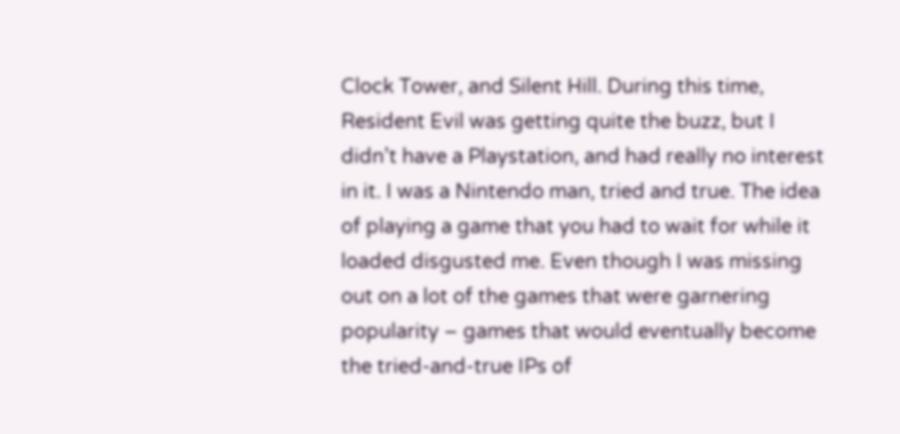Clock Tower, and Silent Hill. During this time, Resident Evil was getting quite the buzz, but I didn’t have a Playstation, and had really no interest in it. I was a Nintendo man, tried and true. The idea of playing a game that you had to wait for while it loaded disgusted me. Even though I was missing out on a lot of the games that were garnering popularity – games that would eventually become the tried-and-true IPs of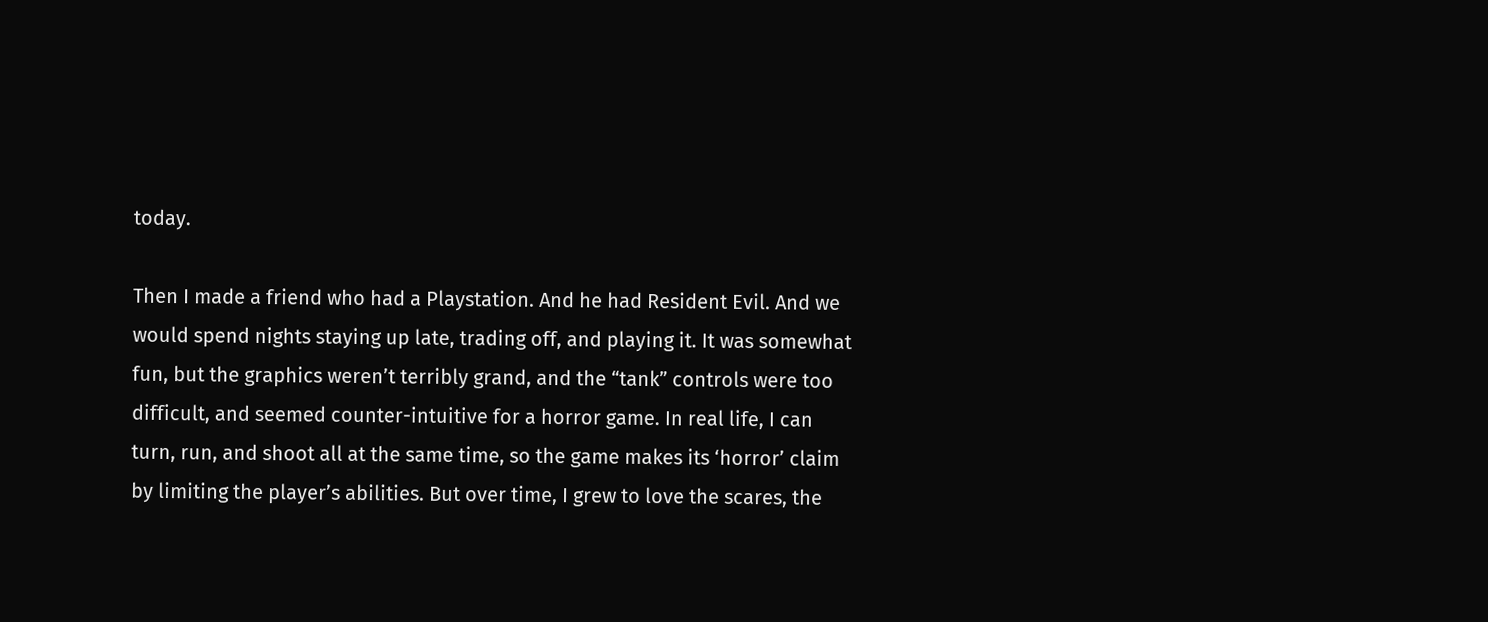today.

Then I made a friend who had a Playstation. And he had Resident Evil. And we would spend nights staying up late, trading off, and playing it. It was somewhat fun, but the graphics weren’t terribly grand, and the “tank” controls were too difficult, and seemed counter-intuitive for a horror game. In real life, I can turn, run, and shoot all at the same time, so the game makes its ‘horror’ claim by limiting the player’s abilities. But over time, I grew to love the scares, the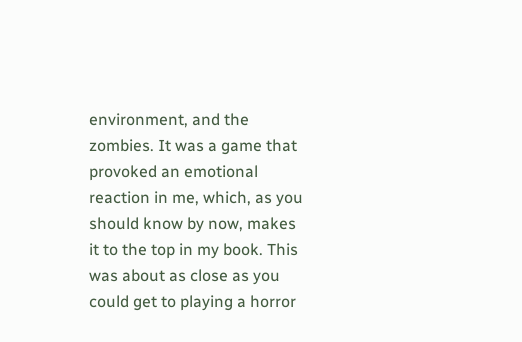environment, and the zombies. It was a game that provoked an emotional reaction in me, which, as you should know by now, makes it to the top in my book. This was about as close as you could get to playing a horror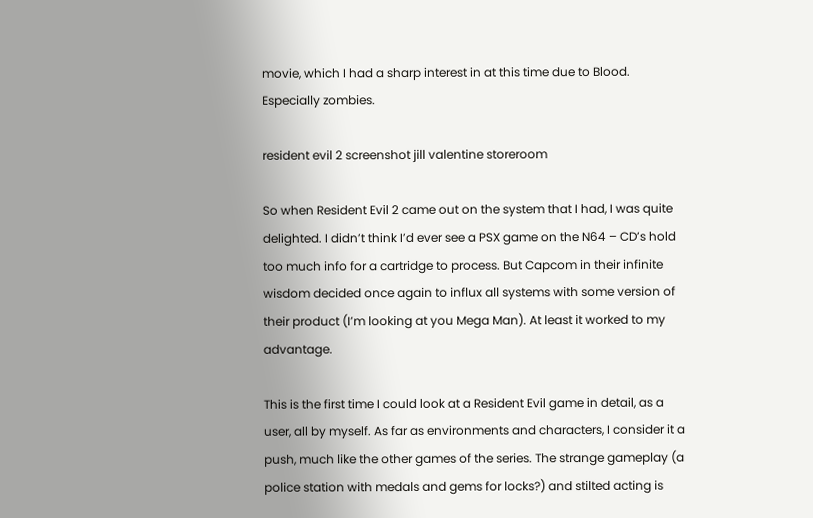movie, which I had a sharp interest in at this time due to Blood. Especially zombies.

resident evil 2 screenshot jill valentine storeroom

So when Resident Evil 2 came out on the system that I had, I was quite delighted. I didn’t think I’d ever see a PSX game on the N64 – CD’s hold too much info for a cartridge to process. But Capcom in their infinite wisdom decided once again to influx all systems with some version of their product (I’m looking at you Mega Man). At least it worked to my advantage.

This is the first time I could look at a Resident Evil game in detail, as a user, all by myself. As far as environments and characters, I consider it a push, much like the other games of the series. The strange gameplay (a police station with medals and gems for locks?) and stilted acting is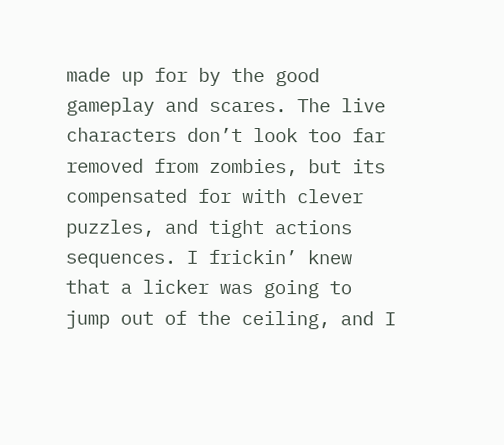made up for by the good gameplay and scares. The live characters don’t look too far removed from zombies, but its compensated for with clever puzzles, and tight actions sequences. I frickin’ knew that a licker was going to jump out of the ceiling, and I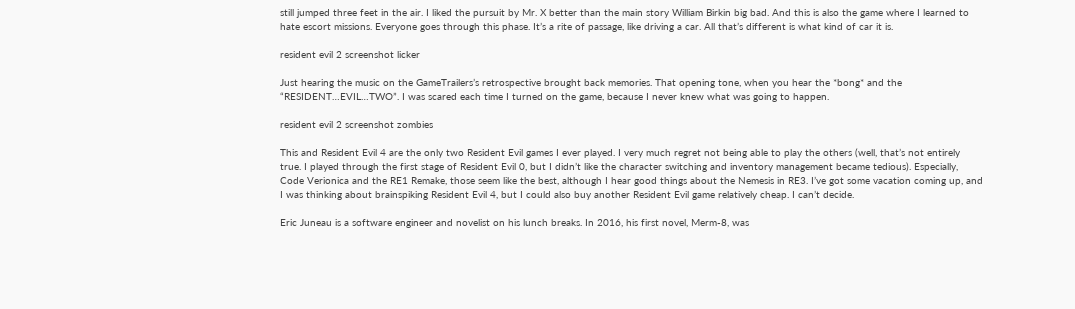still jumped three feet in the air. I liked the pursuit by Mr. X better than the main story William Birkin big bad. And this is also the game where I learned to hate escort missions. Everyone goes through this phase. It’s a rite of passage, like driving a car. All that’s different is what kind of car it is.

resident evil 2 screenshot licker

Just hearing the music on the GameTrailers’s retrospective brought back memories. That opening tone, when you hear the *bong* and the “RESIDENT…EVIL…TWO”. I was scared each time I turned on the game, because I never knew what was going to happen.

resident evil 2 screenshot zombies

This and Resident Evil 4 are the only two Resident Evil games I ever played. I very much regret not being able to play the others (well, that’s not entirely true. I played through the first stage of Resident Evil 0, but I didn’t like the character switching and inventory management became tedious). Especially, Code Verionica and the RE1 Remake, those seem like the best, although I hear good things about the Nemesis in RE3. I’ve got some vacation coming up, and I was thinking about brainspiking Resident Evil 4, but I could also buy another Resident Evil game relatively cheap. I can’t decide.

Eric Juneau is a software engineer and novelist on his lunch breaks. In 2016, his first novel, Merm-8, was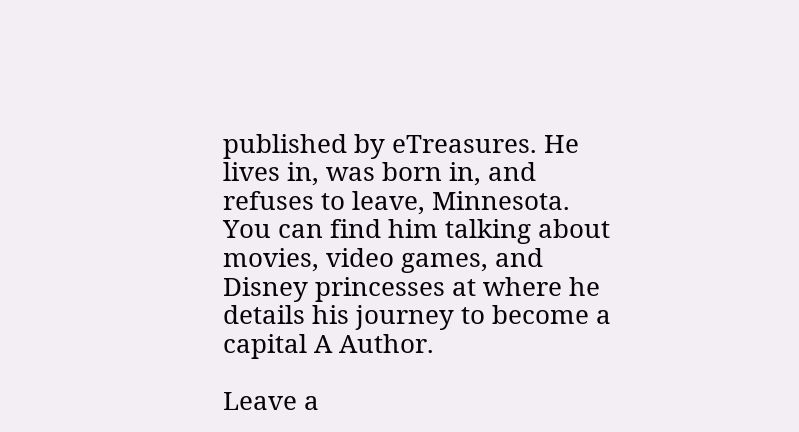published by eTreasures. He lives in, was born in, and refuses to leave, Minnesota. You can find him talking about movies, video games, and Disney princesses at where he details his journey to become a capital A Author.

Leave a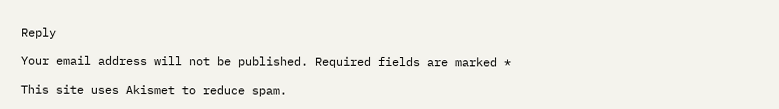Reply

Your email address will not be published. Required fields are marked *

This site uses Akismet to reduce spam.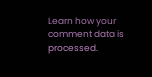Learn how your comment data is processed.